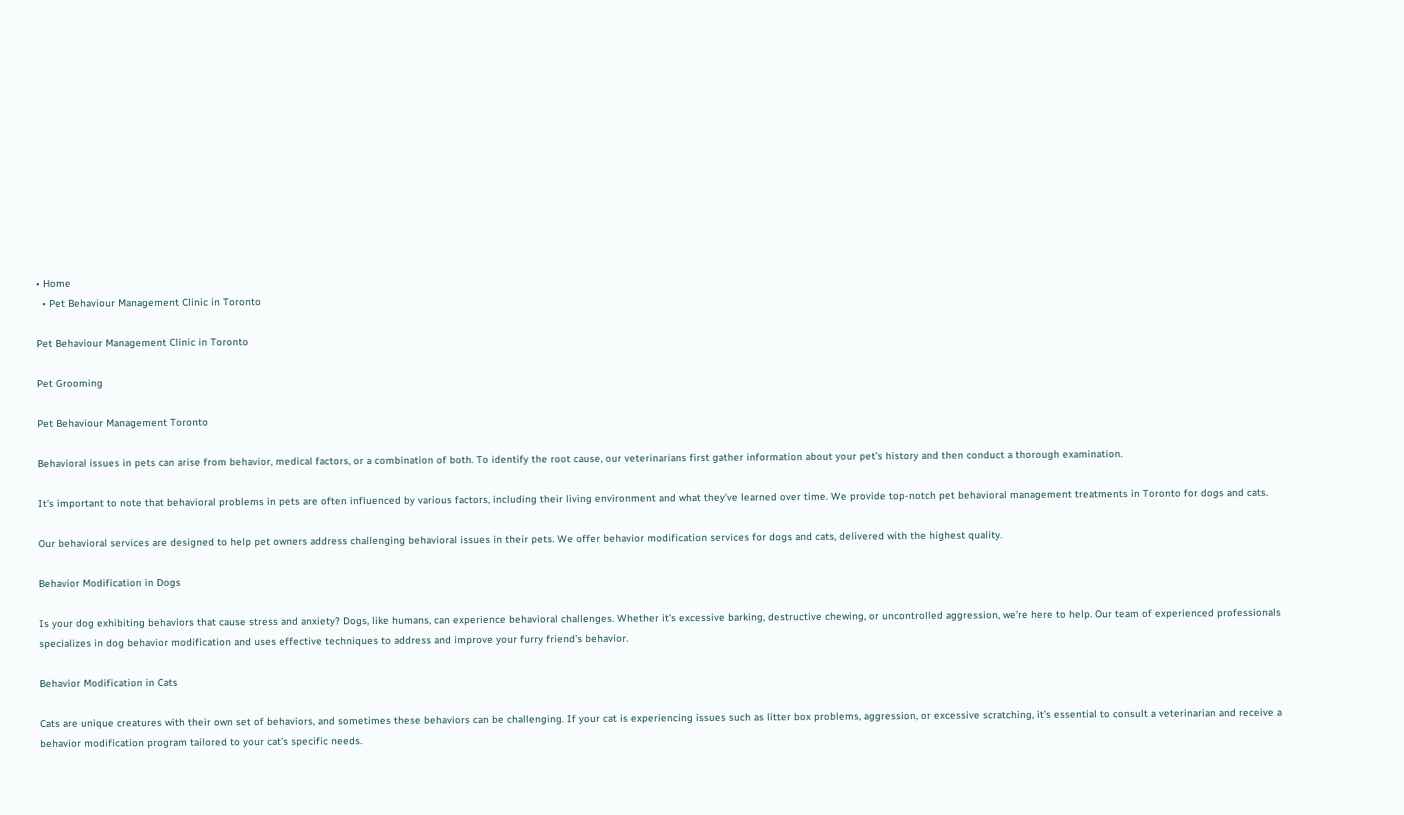• Home
  • Pet Behaviour Management Clinic in Toronto

Pet Behaviour Management Clinic in Toronto

Pet Grooming

Pet Behaviour Management Toronto

Behavioral issues in pets can arise from behavior, medical factors, or a combination of both. To identify the root cause, our veterinarians first gather information about your pet’s history and then conduct a thorough examination.

It’s important to note that behavioral problems in pets are often influenced by various factors, including their living environment and what they’ve learned over time. We provide top-notch pet behavioral management treatments in Toronto for dogs and cats.

Our behavioral services are designed to help pet owners address challenging behavioral issues in their pets. We offer behavior modification services for dogs and cats, delivered with the highest quality.

Behavior Modification in Dogs

Is your dog exhibiting behaviors that cause stress and anxiety? Dogs, like humans, can experience behavioral challenges. Whether it’s excessive barking, destructive chewing, or uncontrolled aggression, we’re here to help. Our team of experienced professionals specializes in dog behavior modification and uses effective techniques to address and improve your furry friend’s behavior.

Behavior Modification in Cats

Cats are unique creatures with their own set of behaviors, and sometimes these behaviors can be challenging. If your cat is experiencing issues such as litter box problems, aggression, or excessive scratching, it’s essential to consult a veterinarian and receive a behavior modification program tailored to your cat’s specific needs.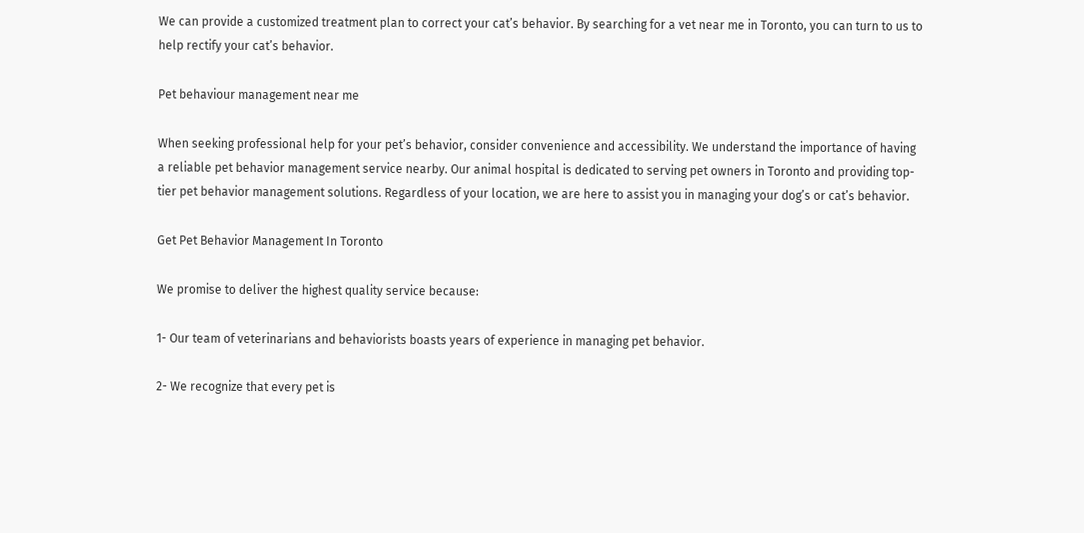We can provide a customized treatment plan to correct your cat’s behavior. By searching for a vet near me in Toronto, you can turn to us to help rectify your cat’s behavior.

Pet behaviour management near me

When seeking professional help for your pet’s behavior, consider convenience and accessibility. We understand the importance of having a reliable pet behavior management service nearby. Our animal hospital is dedicated to serving pet owners in Toronto and providing top-tier pet behavior management solutions. Regardless of your location, we are here to assist you in managing your dog’s or cat’s behavior.

Get Pet Behavior Management In Toronto

We promise to deliver the highest quality service because:

1- Our team of veterinarians and behaviorists boasts years of experience in managing pet behavior.

2- We recognize that every pet is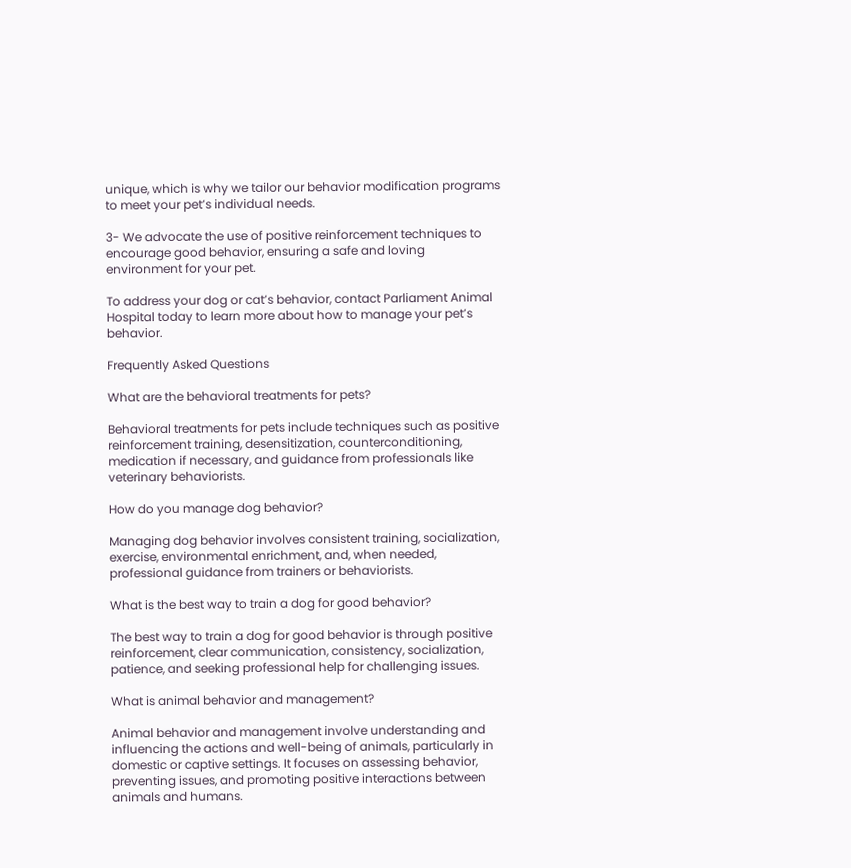unique, which is why we tailor our behavior modification programs to meet your pet’s individual needs.

3- We advocate the use of positive reinforcement techniques to encourage good behavior, ensuring a safe and loving environment for your pet.

To address your dog or cat’s behavior, contact Parliament Animal Hospital today to learn more about how to manage your pet’s behavior.

Frequently Asked Questions

What are the behavioral treatments for pets?

Behavioral treatments for pets include techniques such as positive reinforcement training, desensitization, counterconditioning, medication if necessary, and guidance from professionals like veterinary behaviorists.

How do you manage dog behavior?

Managing dog behavior involves consistent training, socialization, exercise, environmental enrichment, and, when needed, professional guidance from trainers or behaviorists.

What is the best way to train a dog for good behavior?

The best way to train a dog for good behavior is through positive reinforcement, clear communication, consistency, socialization, patience, and seeking professional help for challenging issues.

What is animal behavior and management?

Animal behavior and management involve understanding and influencing the actions and well-being of animals, particularly in domestic or captive settings. It focuses on assessing behavior, preventing issues, and promoting positive interactions between animals and humans.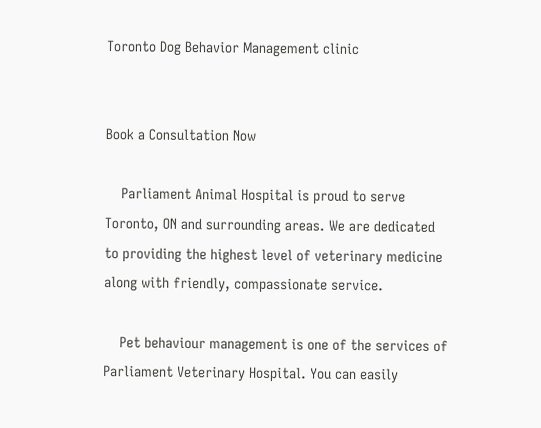Toronto Dog Behavior Management clinic


Book a Consultation Now

    Parliament Animal Hospital is proud to serve Toronto, ON and surrounding areas. We are dedicated to providing the highest level of veterinary medicine along with friendly, compassionate service.

    Pet behaviour management is one of the services of Parliament Veterinary Hospital. You can easily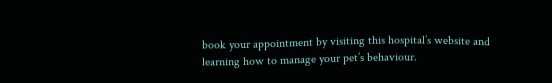book your appointment by visiting this hospital’s website and learning how to manage your pet’s behaviour.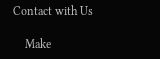Contact with Us

    Make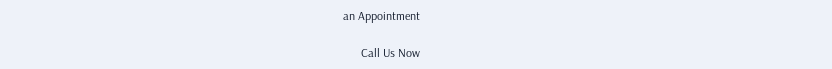an Appointment

      Call Us Now